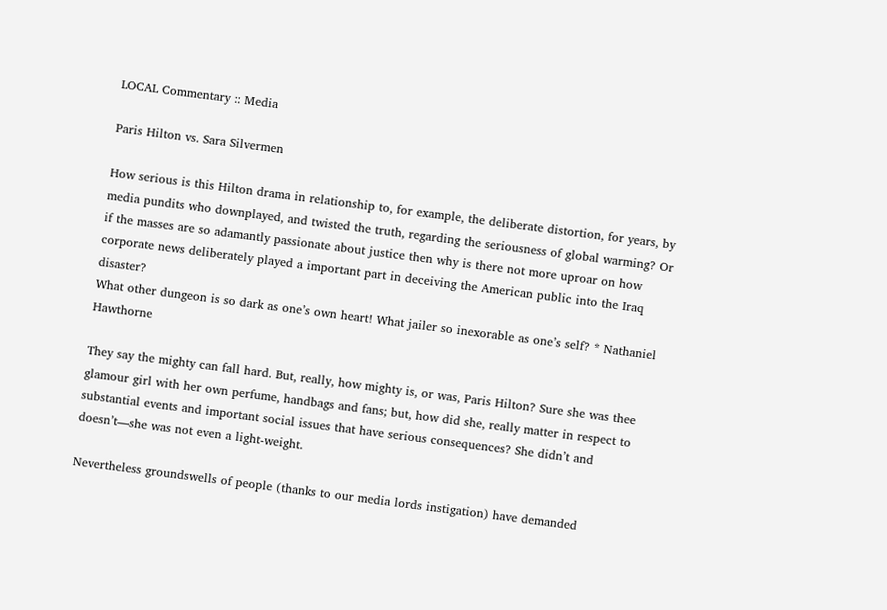LOCAL Commentary :: Media

Paris Hilton vs. Sara Silvermen

How serious is this Hilton drama in relationship to, for example, the deliberate distortion, for years, by media pundits who downplayed, and twisted the truth, regarding the seriousness of global warming? Or if the masses are so adamantly passionate about justice then why is there not more uproar on how corporate news deliberately played a important part in deceiving the American public into the Iraq disaster?
What other dungeon is so dark as one’s own heart! What jailer so inexorable as one’s self? * Nathaniel Hawthorne

They say the mighty can fall hard. But, really, how mighty is, or was, Paris Hilton? Sure she was thee glamour girl with her own perfume, handbags and fans; but, how did she, really matter in respect to substantial events and important social issues that have serious consequences? She didn’t and doesn’t—she was not even a light-weight.

Nevertheless groundswells of people (thanks to our media lords instigation) have demanded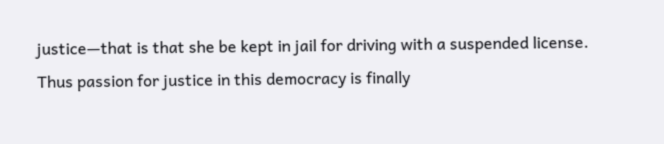justice—that is that she be kept in jail for driving with a suspended license. Thus passion for justice in this democracy is finally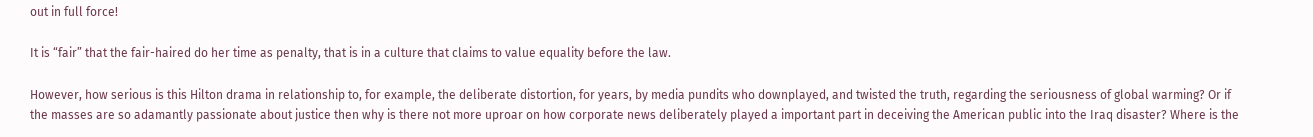out in full force!

It is “fair” that the fair-haired do her time as penalty, that is in a culture that claims to value equality before the law.

However, how serious is this Hilton drama in relationship to, for example, the deliberate distortion, for years, by media pundits who downplayed, and twisted the truth, regarding the seriousness of global warming? Or if the masses are so adamantly passionate about justice then why is there not more uproar on how corporate news deliberately played a important part in deceiving the American public into the Iraq disaster? Where is the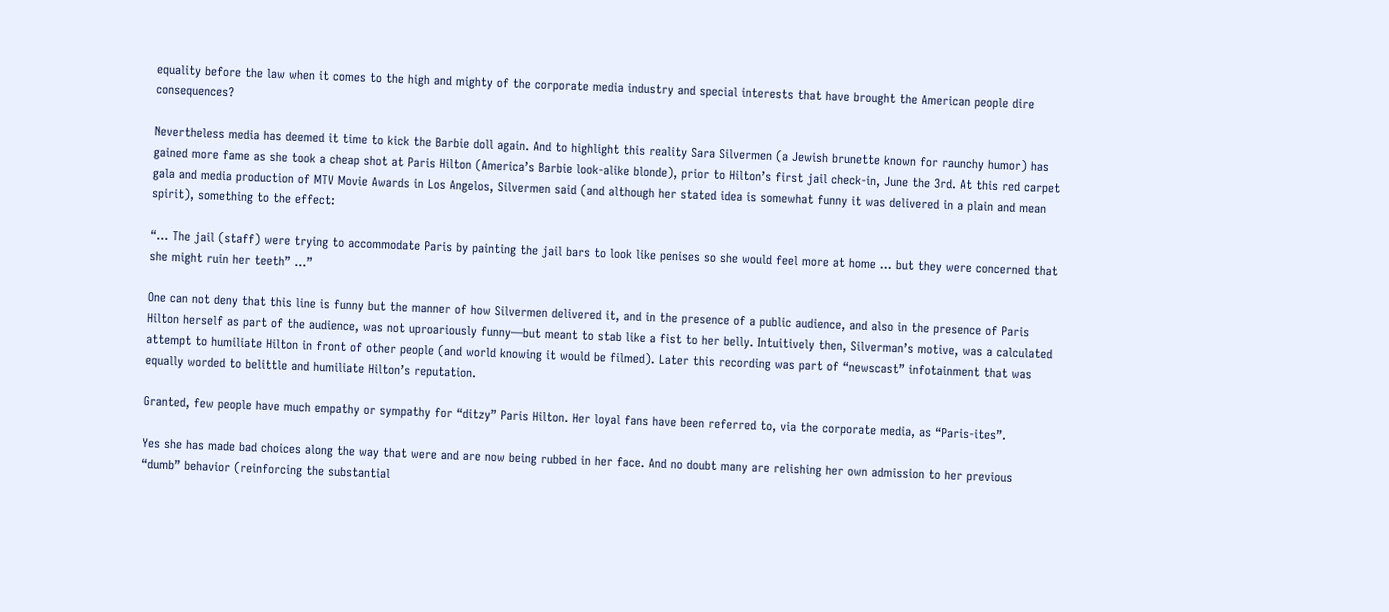equality before the law when it comes to the high and mighty of the corporate media industry and special interests that have brought the American people dire consequences?

Nevertheless media has deemed it time to kick the Barbie doll again. And to highlight this reality Sara Silvermen (a Jewish brunette known for raunchy humor) has gained more fame as she took a cheap shot at Paris Hilton (America’s Barbie look-alike blonde), prior to Hilton’s first jail check-in, June the 3rd. At this red carpet gala and media production of MTV Movie Awards in Los Angelos, Silvermen said (and although her stated idea is somewhat funny it was delivered in a plain and mean spirit), something to the effect:

“... The jail (staff) were trying to accommodate Paris by painting the jail bars to look like penises so she would feel more at home ... but they were concerned that she might ruin her teeth” ...”

One can not deny that this line is funny but the manner of how Silvermen delivered it, and in the presence of a public audience, and also in the presence of Paris Hilton herself as part of the audience, was not uproariously funny—but meant to stab like a fist to her belly. Intuitively then, Silverman’s motive, was a calculated attempt to humiliate Hilton in front of other people (and world knowing it would be filmed). Later this recording was part of “newscast” infotainment that was equally worded to belittle and humiliate Hilton’s reputation.

Granted, few people have much empathy or sympathy for “ditzy” Paris Hilton. Her loyal fans have been referred to, via the corporate media, as “Paris-ites”.

Yes she has made bad choices along the way that were and are now being rubbed in her face. And no doubt many are relishing her own admission to her previous “dumb” behavior (reinforcing the substantial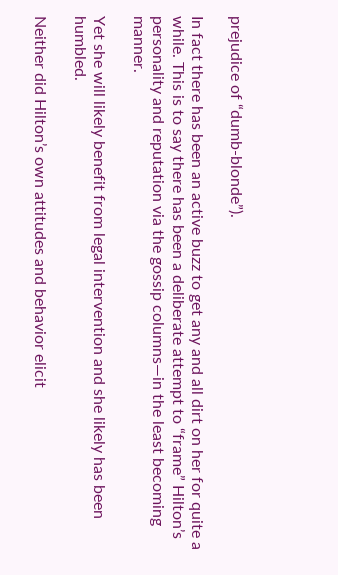prejudice of “dumb-blonde”).

In fact there has been an active buzz to get any and all dirt on her for quite a while. This is to say there has been a deliberate attempt to “frame” Hilton’s personality and reputation via the gossip columns—in the least becoming manner.

Yet she will likely benefit from legal intervention and she likely has been humbled.

Neither did Hilton’s own attitudes and behavior elicit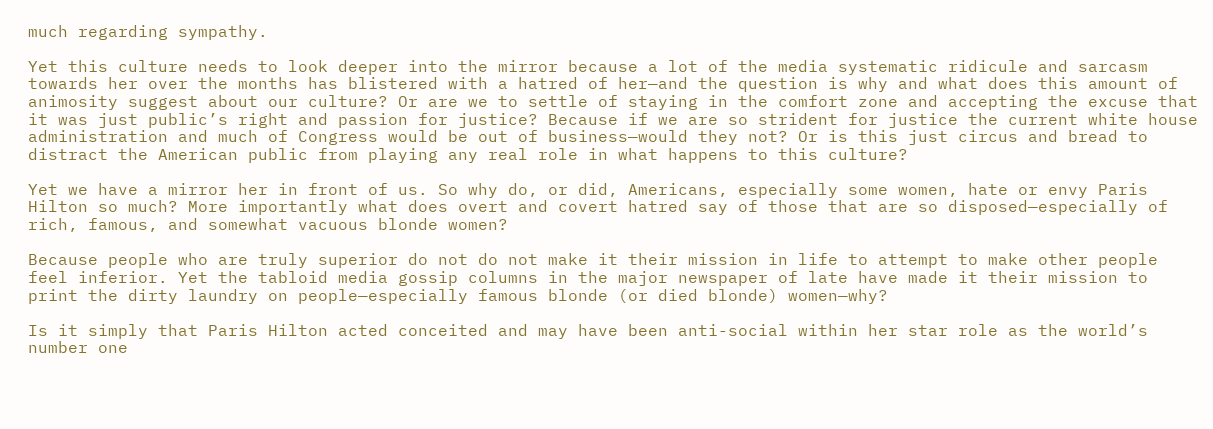much regarding sympathy.

Yet this culture needs to look deeper into the mirror because a lot of the media systematic ridicule and sarcasm towards her over the months has blistered with a hatred of her—and the question is why and what does this amount of animosity suggest about our culture? Or are we to settle of staying in the comfort zone and accepting the excuse that it was just public’s right and passion for justice? Because if we are so strident for justice the current white house administration and much of Congress would be out of business—would they not? Or is this just circus and bread to distract the American public from playing any real role in what happens to this culture?

Yet we have a mirror her in front of us. So why do, or did, Americans, especially some women, hate or envy Paris Hilton so much? More importantly what does overt and covert hatred say of those that are so disposed—especially of rich, famous, and somewhat vacuous blonde women?

Because people who are truly superior do not do not make it their mission in life to attempt to make other people feel inferior. Yet the tabloid media gossip columns in the major newspaper of late have made it their mission to print the dirty laundry on people—especially famous blonde (or died blonde) women—why?

Is it simply that Paris Hilton acted conceited and may have been anti-social within her star role as the world’s number one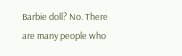Barbie doll? No. There are many people who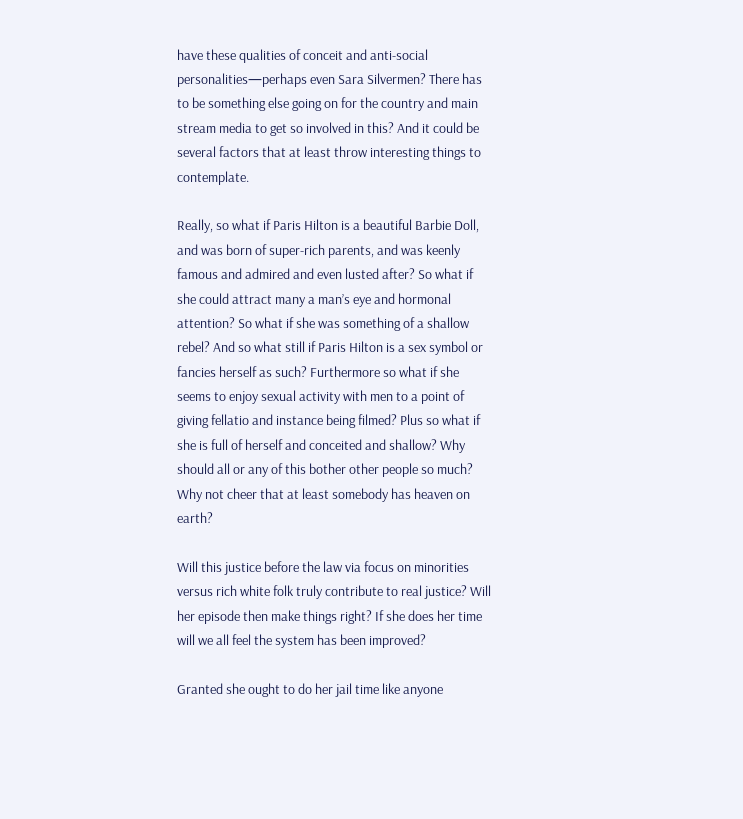have these qualities of conceit and anti-social personalities—perhaps even Sara Silvermen? There has to be something else going on for the country and main stream media to get so involved in this? And it could be several factors that at least throw interesting things to contemplate.

Really, so what if Paris Hilton is a beautiful Barbie Doll, and was born of super-rich parents, and was keenly famous and admired and even lusted after? So what if she could attract many a man’s eye and hormonal attention? So what if she was something of a shallow rebel? And so what still if Paris Hilton is a sex symbol or fancies herself as such? Furthermore so what if she seems to enjoy sexual activity with men to a point of giving fellatio and instance being filmed? Plus so what if she is full of herself and conceited and shallow? Why should all or any of this bother other people so much? Why not cheer that at least somebody has heaven on earth?

Will this justice before the law via focus on minorities versus rich white folk truly contribute to real justice? Will her episode then make things right? If she does her time will we all feel the system has been improved?

Granted she ought to do her jail time like anyone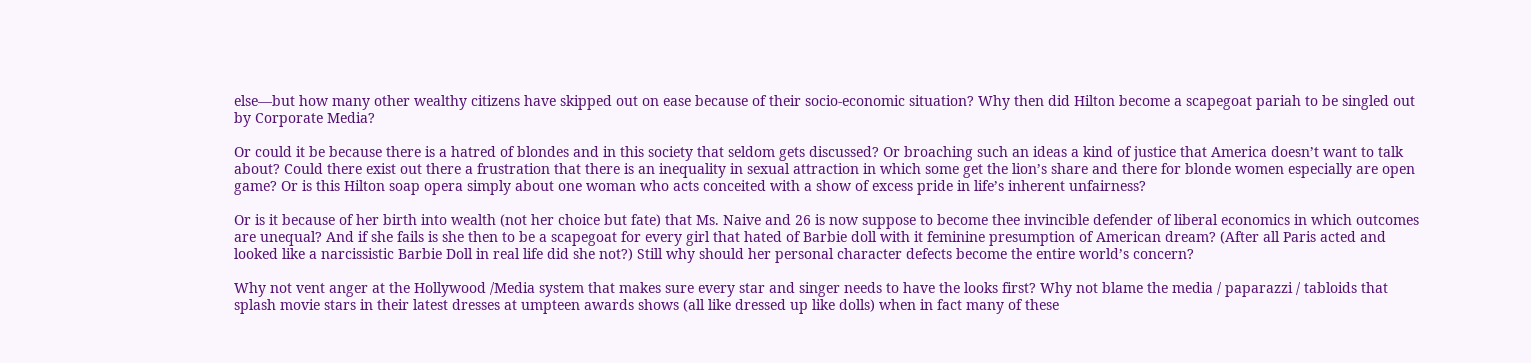else—but how many other wealthy citizens have skipped out on ease because of their socio-economic situation? Why then did Hilton become a scapegoat pariah to be singled out by Corporate Media?

Or could it be because there is a hatred of blondes and in this society that seldom gets discussed? Or broaching such an ideas a kind of justice that America doesn’t want to talk about? Could there exist out there a frustration that there is an inequality in sexual attraction in which some get the lion’s share and there for blonde women especially are open game? Or is this Hilton soap opera simply about one woman who acts conceited with a show of excess pride in life’s inherent unfairness?

Or is it because of her birth into wealth (not her choice but fate) that Ms. Naive and 26 is now suppose to become thee invincible defender of liberal economics in which outcomes are unequal? And if she fails is she then to be a scapegoat for every girl that hated of Barbie doll with it feminine presumption of American dream? (After all Paris acted and looked like a narcissistic Barbie Doll in real life did she not?) Still why should her personal character defects become the entire world’s concern?

Why not vent anger at the Hollywood /Media system that makes sure every star and singer needs to have the looks first? Why not blame the media / paparazzi / tabloids that splash movie stars in their latest dresses at umpteen awards shows (all like dressed up like dolls) when in fact many of these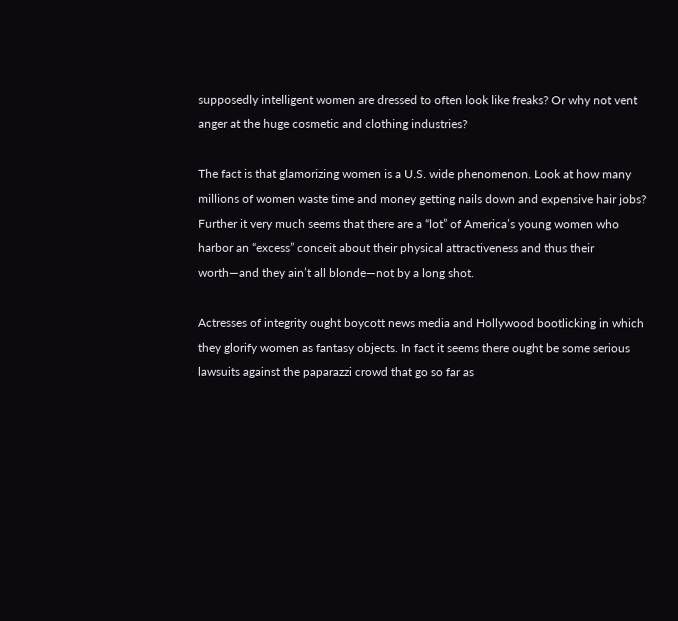supposedly intelligent women are dressed to often look like freaks? Or why not vent anger at the huge cosmetic and clothing industries?

The fact is that glamorizing women is a U.S. wide phenomenon. Look at how many millions of women waste time and money getting nails down and expensive hair jobs? Further it very much seems that there are a “lot” of America’s young women who harbor an “excess” conceit about their physical attractiveness and thus their worth—and they ain’t all blonde—not by a long shot.

Actresses of integrity ought boycott news media and Hollywood bootlicking in which they glorify women as fantasy objects. In fact it seems there ought be some serious lawsuits against the paparazzi crowd that go so far as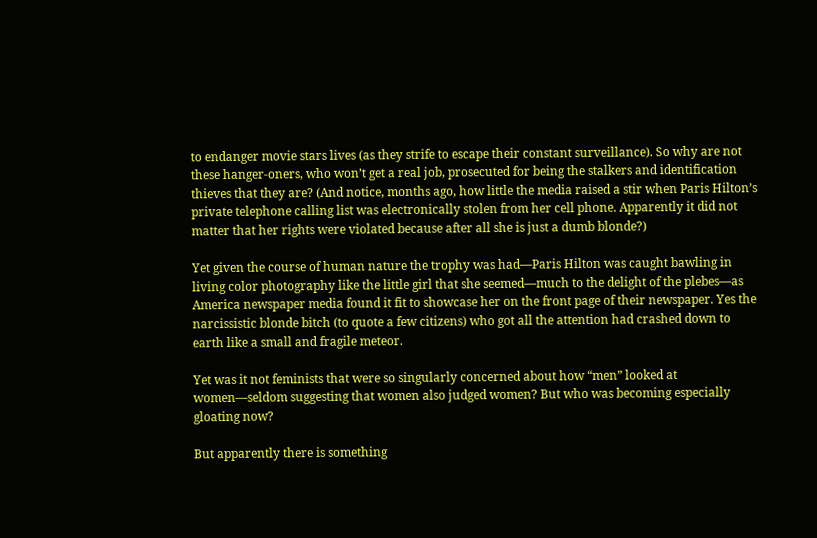to endanger movie stars lives (as they strife to escape their constant surveillance). So why are not these hanger-oners, who won’t get a real job, prosecuted for being the stalkers and identification thieves that they are? (And notice, months ago, how little the media raised a stir when Paris Hilton’s private telephone calling list was electronically stolen from her cell phone. Apparently it did not matter that her rights were violated because after all she is just a dumb blonde?)

Yet given the course of human nature the trophy was had—Paris Hilton was caught bawling in living color photography like the little girl that she seemed—much to the delight of the plebes—as America newspaper media found it fit to showcase her on the front page of their newspaper. Yes the narcissistic blonde bitch (to quote a few citizens) who got all the attention had crashed down to earth like a small and fragile meteor.

Yet was it not feminists that were so singularly concerned about how “men” looked at women—seldom suggesting that women also judged women? But who was becoming especially gloating now?

But apparently there is something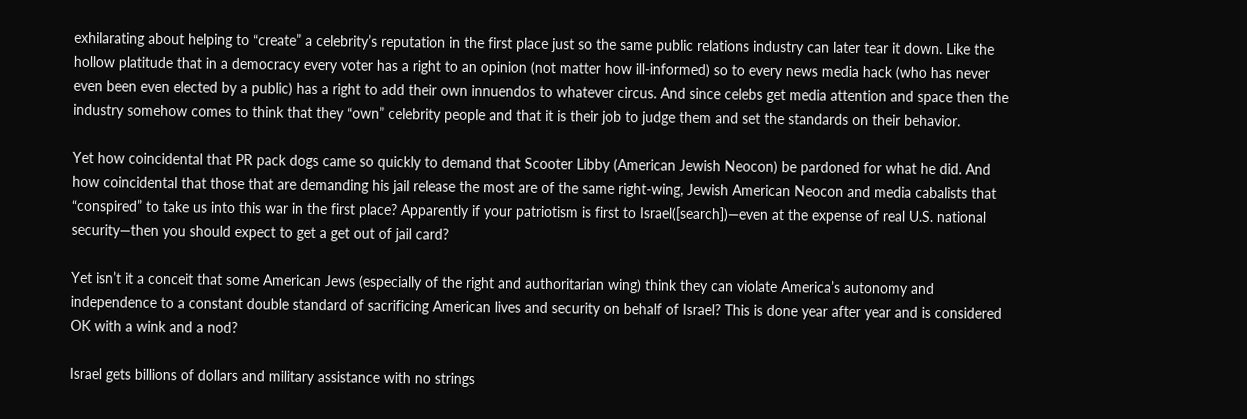exhilarating about helping to “create” a celebrity’s reputation in the first place just so the same public relations industry can later tear it down. Like the hollow platitude that in a democracy every voter has a right to an opinion (not matter how ill-informed) so to every news media hack (who has never even been even elected by a public) has a right to add their own innuendos to whatever circus. And since celebs get media attention and space then the industry somehow comes to think that they “own” celebrity people and that it is their job to judge them and set the standards on their behavior.

Yet how coincidental that PR pack dogs came so quickly to demand that Scooter Libby (American Jewish Neocon) be pardoned for what he did. And how coincidental that those that are demanding his jail release the most are of the same right-wing, Jewish American Neocon and media cabalists that “conspired” to take us into this war in the first place? Apparently if your patriotism is first to Israel([search])—even at the expense of real U.S. national security—then you should expect to get a get out of jail card?

Yet isn’t it a conceit that some American Jews (especially of the right and authoritarian wing) think they can violate America’s autonomy and independence to a constant double standard of sacrificing American lives and security on behalf of Israel? This is done year after year and is considered OK with a wink and a nod?

Israel gets billions of dollars and military assistance with no strings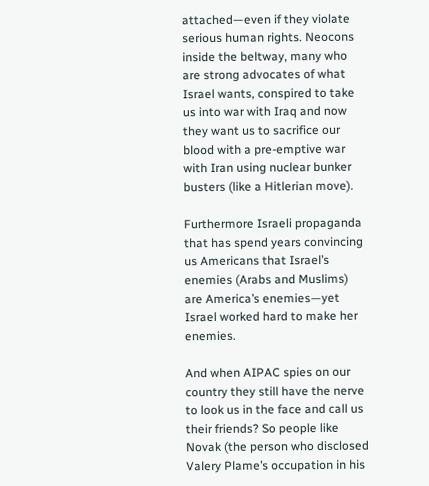attached—even if they violate serious human rights. Neocons inside the beltway, many who are strong advocates of what Israel wants, conspired to take us into war with Iraq and now they want us to sacrifice our blood with a pre-emptive war with Iran using nuclear bunker busters (like a Hitlerian move).

Furthermore Israeli propaganda that has spend years convincing us Americans that Israel’s enemies (Arabs and Muslims) are America’s enemies—yet Israel worked hard to make her enemies.

And when AIPAC spies on our country they still have the nerve to look us in the face and call us their friends? So people like Novak (the person who disclosed Valery Plame’s occupation in his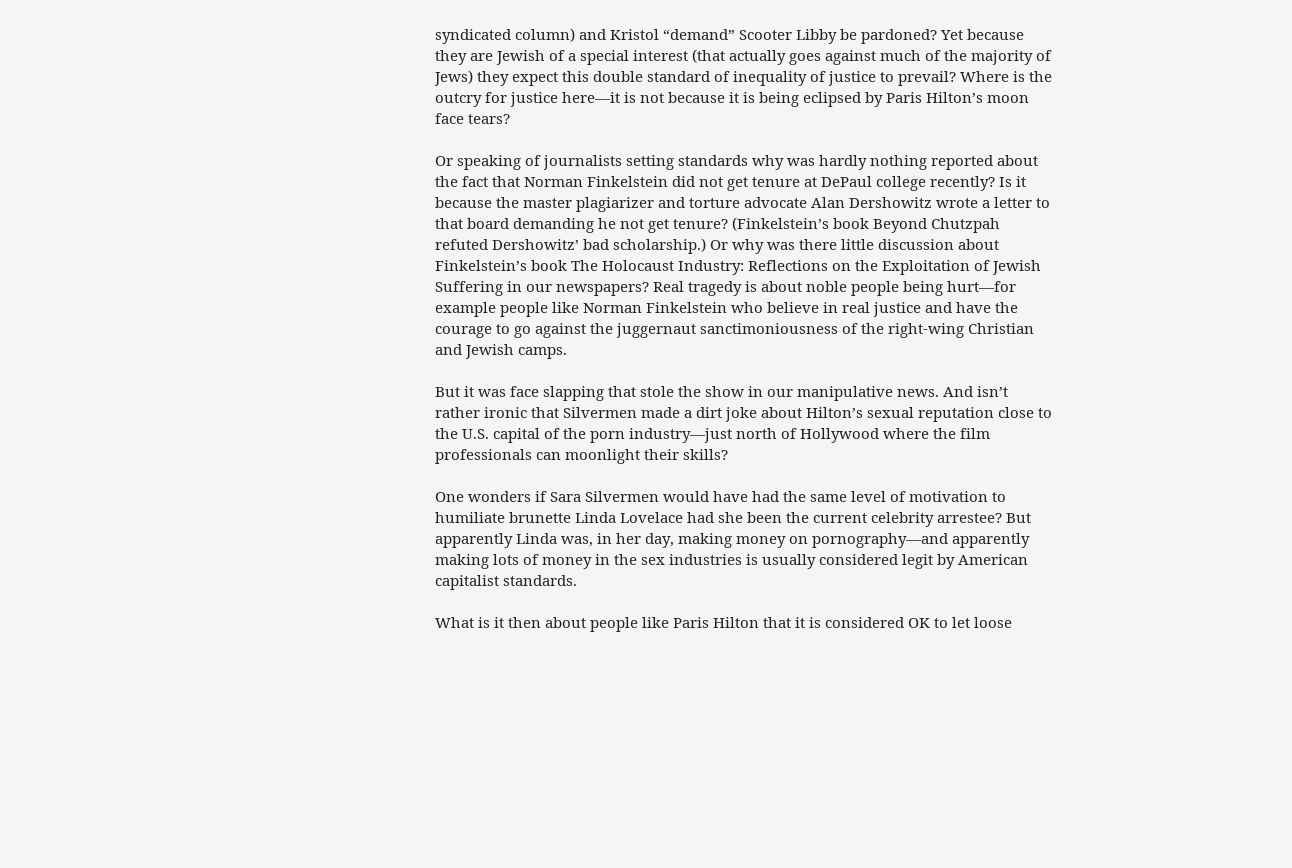syndicated column) and Kristol “demand” Scooter Libby be pardoned? Yet because they are Jewish of a special interest (that actually goes against much of the majority of Jews) they expect this double standard of inequality of justice to prevail? Where is the outcry for justice here—it is not because it is being eclipsed by Paris Hilton’s moon face tears?

Or speaking of journalists setting standards why was hardly nothing reported about the fact that Norman Finkelstein did not get tenure at DePaul college recently? Is it because the master plagiarizer and torture advocate Alan Dershowitz wrote a letter to that board demanding he not get tenure? (Finkelstein’s book Beyond Chutzpah refuted Dershowitz’ bad scholarship.) Or why was there little discussion about Finkelstein’s book The Holocaust Industry: Reflections on the Exploitation of Jewish Suffering in our newspapers? Real tragedy is about noble people being hurt—for example people like Norman Finkelstein who believe in real justice and have the courage to go against the juggernaut sanctimoniousness of the right-wing Christian and Jewish camps.

But it was face slapping that stole the show in our manipulative news. And isn’t rather ironic that Silvermen made a dirt joke about Hilton’s sexual reputation close to the U.S. capital of the porn industry—just north of Hollywood where the film professionals can moonlight their skills?

One wonders if Sara Silvermen would have had the same level of motivation to humiliate brunette Linda Lovelace had she been the current celebrity arrestee? But apparently Linda was, in her day, making money on pornography—and apparently making lots of money in the sex industries is usually considered legit by American capitalist standards.

What is it then about people like Paris Hilton that it is considered OK to let loose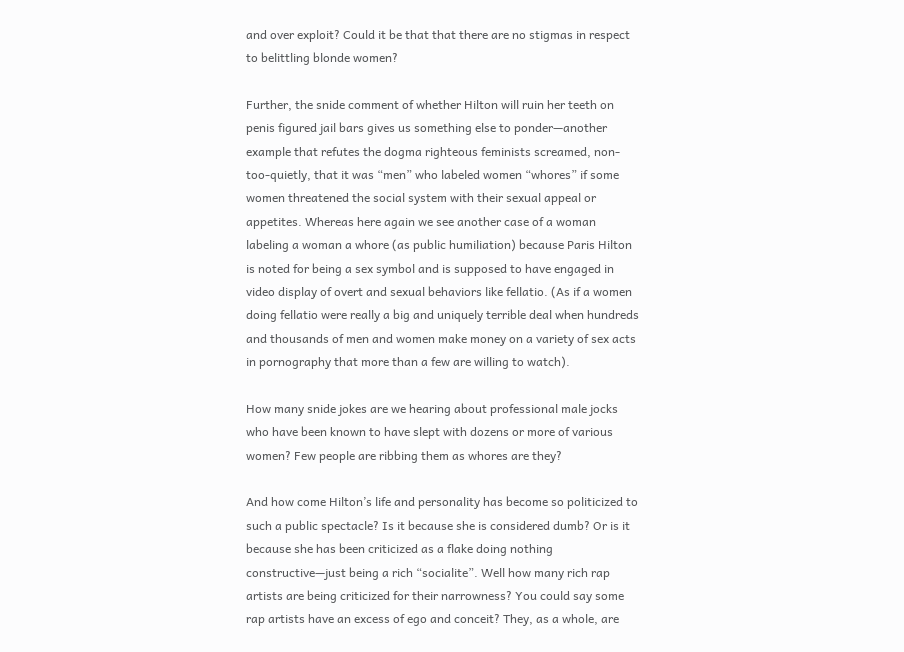and over exploit? Could it be that that there are no stigmas in respect to belittling blonde women?

Further, the snide comment of whether Hilton will ruin her teeth on penis figured jail bars gives us something else to ponder—another example that refutes the dogma righteous feminists screamed, non-too-quietly, that it was “men” who labeled women “whores” if some women threatened the social system with their sexual appeal or appetites. Whereas here again we see another case of a woman labeling a woman a whore (as public humiliation) because Paris Hilton is noted for being a sex symbol and is supposed to have engaged in video display of overt and sexual behaviors like fellatio. (As if a women doing fellatio were really a big and uniquely terrible deal when hundreds and thousands of men and women make money on a variety of sex acts in pornography that more than a few are willing to watch).

How many snide jokes are we hearing about professional male jocks who have been known to have slept with dozens or more of various women? Few people are ribbing them as whores are they?

And how come Hilton’s life and personality has become so politicized to such a public spectacle? Is it because she is considered dumb? Or is it because she has been criticized as a flake doing nothing constructive—just being a rich “socialite”. Well how many rich rap artists are being criticized for their narrowness? You could say some rap artists have an excess of ego and conceit? They, as a whole, are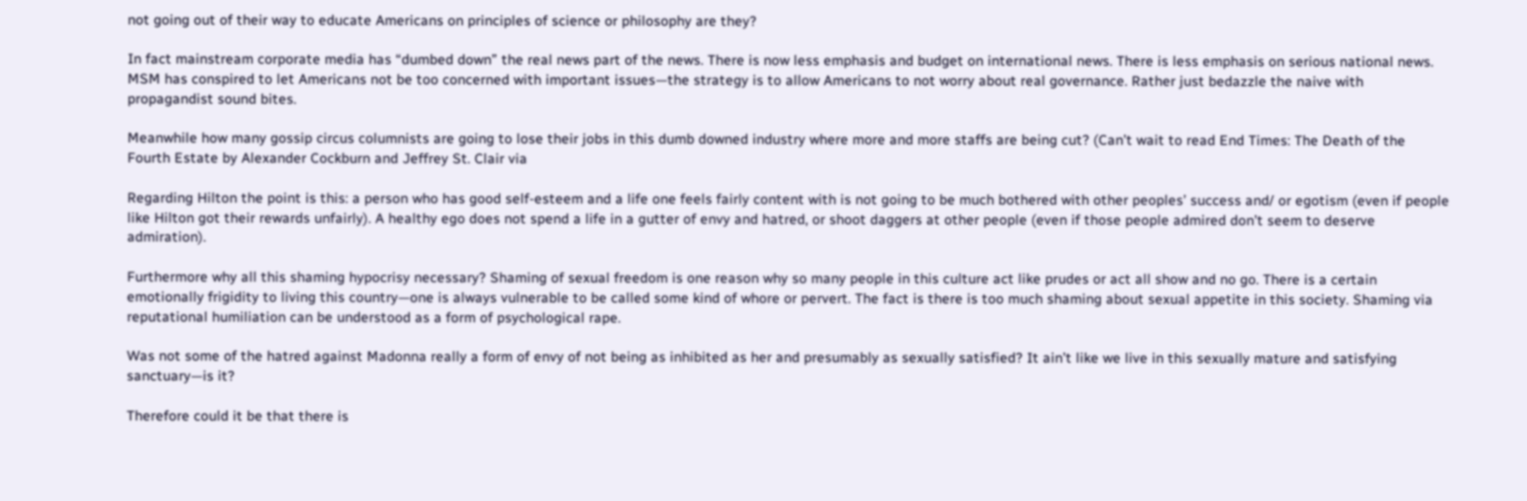not going out of their way to educate Americans on principles of science or philosophy are they?

In fact mainstream corporate media has “dumbed down” the real news part of the news. There is now less emphasis and budget on international news. There is less emphasis on serious national news. MSM has conspired to let Americans not be too concerned with important issues—the strategy is to allow Americans to not worry about real governance. Rather just bedazzle the naive with propagandist sound bites.

Meanwhile how many gossip circus columnists are going to lose their jobs in this dumb downed industry where more and more staffs are being cut? (Can’t wait to read End Times: The Death of the Fourth Estate by Alexander Cockburn and Jeffrey St. Clair via

Regarding Hilton the point is this: a person who has good self-esteem and a life one feels fairly content with is not going to be much bothered with other peoples’ success and/ or egotism (even if people like Hilton got their rewards unfairly). A healthy ego does not spend a life in a gutter of envy and hatred, or shoot daggers at other people (even if those people admired don’t seem to deserve admiration).

Furthermore why all this shaming hypocrisy necessary? Shaming of sexual freedom is one reason why so many people in this culture act like prudes or act all show and no go. There is a certain emotionally frigidity to living this country—one is always vulnerable to be called some kind of whore or pervert. The fact is there is too much shaming about sexual appetite in this society. Shaming via reputational humiliation can be understood as a form of psychological rape.

Was not some of the hatred against Madonna really a form of envy of not being as inhibited as her and presumably as sexually satisfied? It ain’t like we live in this sexually mature and satisfying sanctuary—is it?

Therefore could it be that there is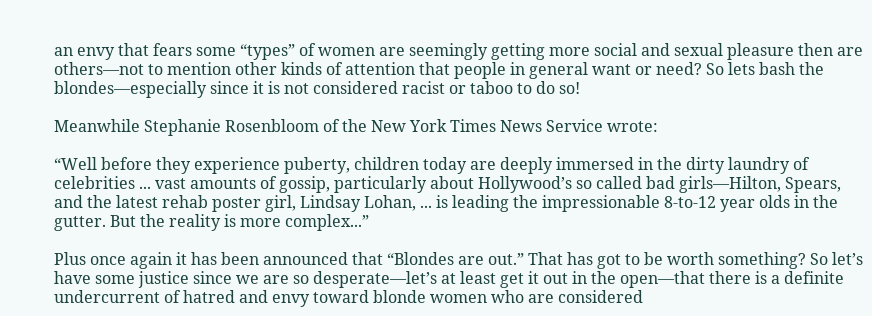an envy that fears some “types” of women are seemingly getting more social and sexual pleasure then are others—not to mention other kinds of attention that people in general want or need? So lets bash the blondes—especially since it is not considered racist or taboo to do so!

Meanwhile Stephanie Rosenbloom of the New York Times News Service wrote:

“Well before they experience puberty, children today are deeply immersed in the dirty laundry of celebrities ... vast amounts of gossip, particularly about Hollywood’s so called bad girls—Hilton, Spears, and the latest rehab poster girl, Lindsay Lohan, ... is leading the impressionable 8-to-12 year olds in the gutter. But the reality is more complex...”

Plus once again it has been announced that “Blondes are out.” That has got to be worth something? So let’s have some justice since we are so desperate—let’s at least get it out in the open—that there is a definite undercurrent of hatred and envy toward blonde women who are considered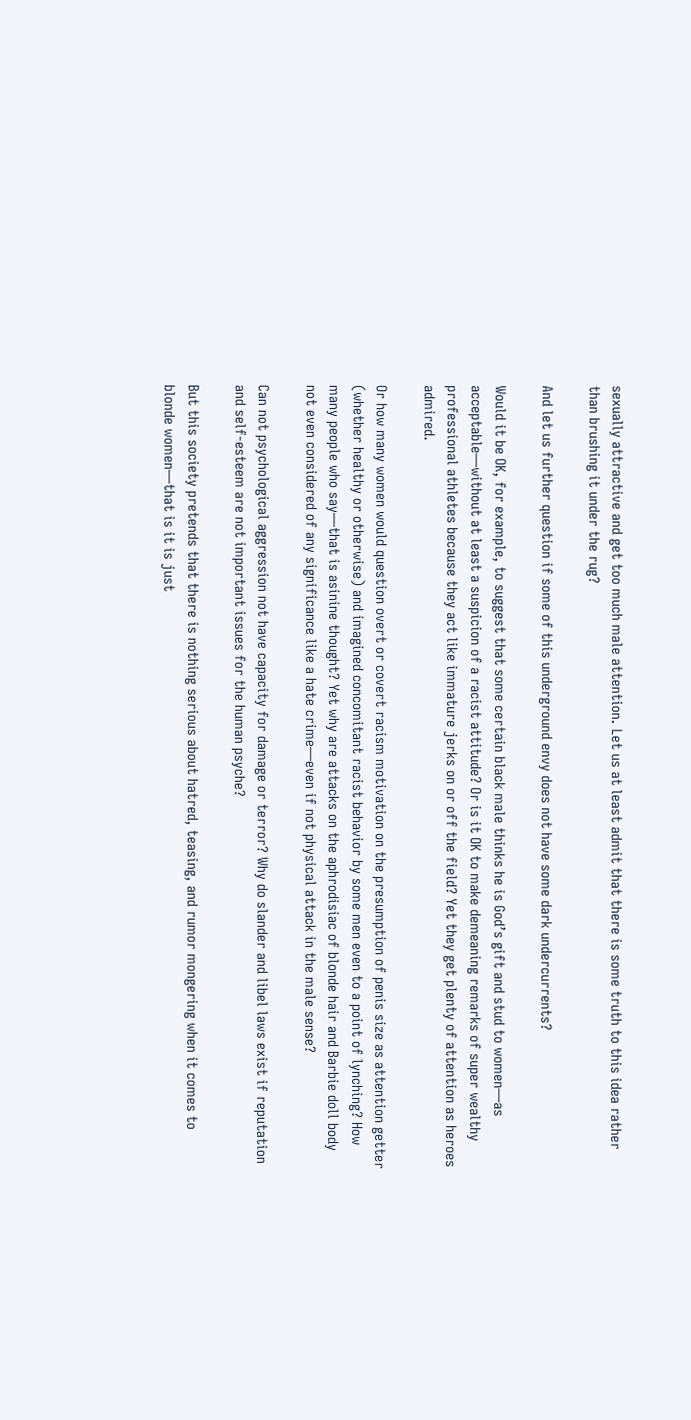sexually attractive and get too much male attention. Let us at least admit that there is some truth to this idea rather than brushing it under the rug?

And let us further question if some of this underground envy does not have some dark undercurrents?

Would it be OK, for example, to suggest that some certain black male thinks he is God’s gift and stud to women—as acceptable—without at least a suspicion of a racist attitude? Or is it OK to make demeaning remarks of super wealthy professional athletes because they act like immature jerks on or off the field? Yet they get plenty of attention as heroes admired.

Or how many women would question overt or covert racism motivation on the presumption of penis size as attention getter (whether healthy or otherwise) and imagined concomitant racist behavior by some men even to a point of lynching? How many people who say—that is asinine thought? Yet why are attacks on the aphrodisiac of blonde hair and Barbie doll body not even considered of any significance like a hate crime—even if not physical attack in the male sense?

Can not psychological aggression not have capacity for damage or terror? Why do slander and libel laws exist if reputation and self-esteem are not important issues for the human psyche?

But this society pretends that there is nothing serious about hatred, teasing, and rumor mongering when it comes to blonde women—that is it is just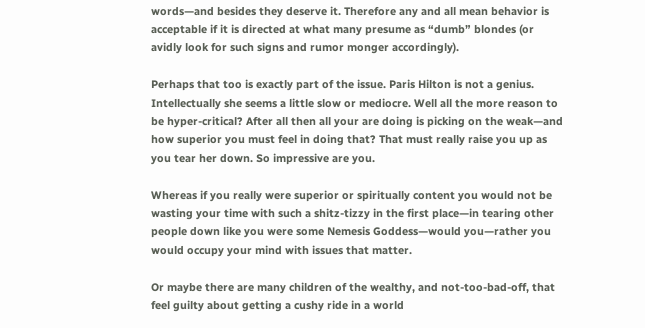words—and besides they deserve it. Therefore any and all mean behavior is acceptable if it is directed at what many presume as “dumb” blondes (or avidly look for such signs and rumor monger accordingly).

Perhaps that too is exactly part of the issue. Paris Hilton is not a genius. Intellectually she seems a little slow or mediocre. Well all the more reason to be hyper-critical? After all then all your are doing is picking on the weak—and how superior you must feel in doing that? That must really raise you up as you tear her down. So impressive are you.

Whereas if you really were superior or spiritually content you would not be wasting your time with such a shitz-tizzy in the first place—in tearing other people down like you were some Nemesis Goddess—would you—rather you would occupy your mind with issues that matter.

Or maybe there are many children of the wealthy, and not-too-bad-off, that feel guilty about getting a cushy ride in a world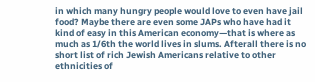in which many hungry people would love to even have jail food? Maybe there are even some JAPs who have had it kind of easy in this American economy—that is where as much as 1/6th the world lives in slums. Afterall there is no short list of rich Jewish Americans relative to other ethnicities of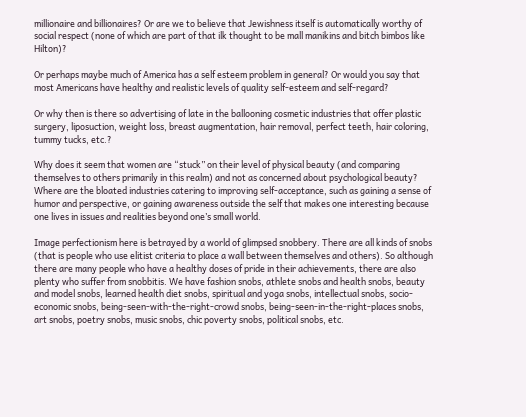millionaire and billionaires? Or are we to believe that Jewishness itself is automatically worthy of social respect (none of which are part of that ilk thought to be mall manikins and bitch bimbos like Hilton)?

Or perhaps maybe much of America has a self esteem problem in general? Or would you say that most Americans have healthy and realistic levels of quality self-esteem and self-regard?

Or why then is there so advertising of late in the ballooning cosmetic industries that offer plastic surgery, liposuction, weight loss, breast augmentation, hair removal, perfect teeth, hair coloring, tummy tucks, etc.?

Why does it seem that women are “stuck” on their level of physical beauty (and comparing themselves to others primarily in this realm) and not as concerned about psychological beauty? Where are the bloated industries catering to improving self-acceptance, such as gaining a sense of humor and perspective, or gaining awareness outside the self that makes one interesting because one lives in issues and realities beyond one’s small world.

Image perfectionism here is betrayed by a world of glimpsed snobbery. There are all kinds of snobs (that is people who use elitist criteria to place a wall between themselves and others). So although there are many people who have a healthy doses of pride in their achievements, there are also plenty who suffer from snobbitis. We have fashion snobs, athlete snobs and health snobs, beauty and model snobs, learned health diet snobs, spiritual and yoga snobs, intellectual snobs, socio-economic snobs, being-seen-with-the-right-crowd snobs, being-seen-in-the-right-places snobs, art snobs, poetry snobs, music snobs, chic poverty snobs, political snobs, etc.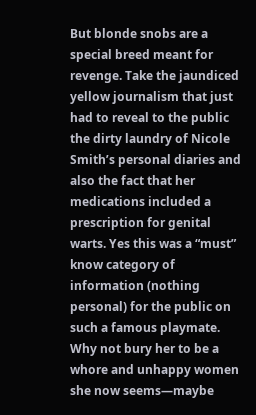But blonde snobs are a special breed meant for revenge. Take the jaundiced yellow journalism that just had to reveal to the public the dirty laundry of Nicole Smith’s personal diaries and also the fact that her medications included a prescription for genital warts. Yes this was a “must” know category of information (nothing personal) for the public on such a famous playmate. Why not bury her to be a whore and unhappy women she now seems—maybe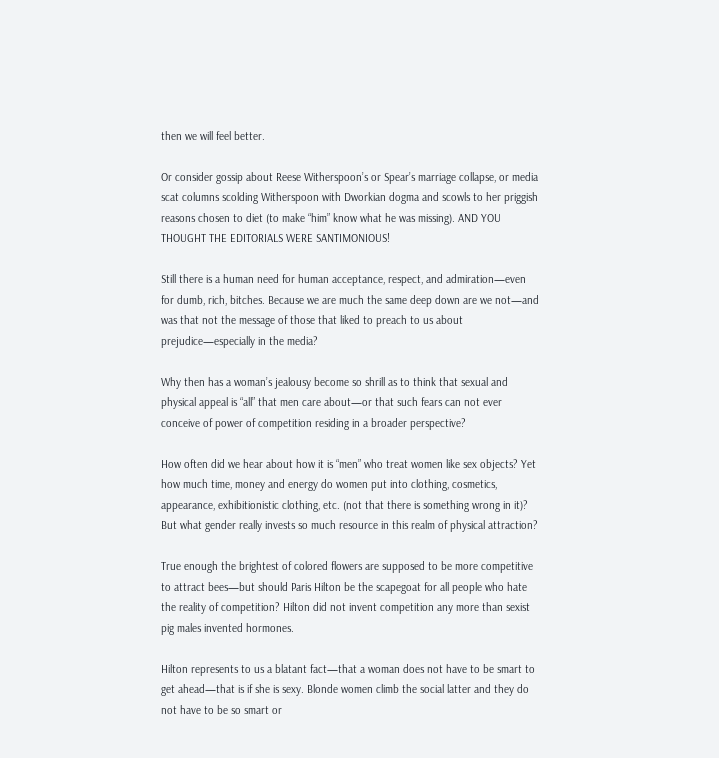then we will feel better.

Or consider gossip about Reese Witherspoon’s or Spear’s marriage collapse, or media scat columns scolding Witherspoon with Dworkian dogma and scowls to her priggish reasons chosen to diet (to make “him” know what he was missing). AND YOU THOUGHT THE EDITORIALS WERE SANTIMONIOUS!

Still there is a human need for human acceptance, respect, and admiration—even for dumb, rich, bitches. Because we are much the same deep down are we not—and was that not the message of those that liked to preach to us about prejudice—especially in the media?

Why then has a woman’s jealousy become so shrill as to think that sexual and physical appeal is “all” that men care about—or that such fears can not ever conceive of power of competition residing in a broader perspective?

How often did we hear about how it is “men” who treat women like sex objects? Yet how much time, money and energy do women put into clothing, cosmetics, appearance, exhibitionistic clothing, etc. (not that there is something wrong in it)? But what gender really invests so much resource in this realm of physical attraction?

True enough the brightest of colored flowers are supposed to be more competitive to attract bees—but should Paris Hilton be the scapegoat for all people who hate the reality of competition? Hilton did not invent competition any more than sexist pig males invented hormones.

Hilton represents to us a blatant fact—that a woman does not have to be smart to get ahead—that is if she is sexy. Blonde women climb the social latter and they do not have to be so smart or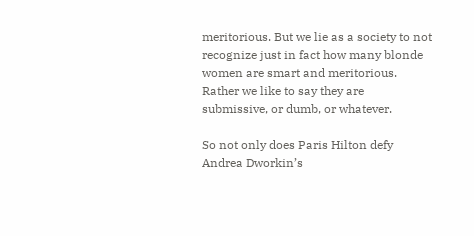meritorious. But we lie as a society to not recognize just in fact how many blonde women are smart and meritorious. Rather we like to say they are submissive, or dumb, or whatever.

So not only does Paris Hilton defy Andrea Dworkin’s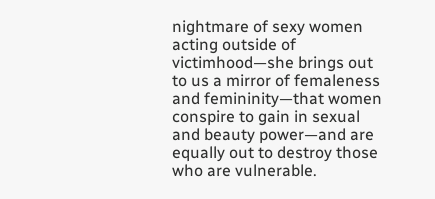nightmare of sexy women acting outside of victimhood—she brings out to us a mirror of femaleness and femininity—that women conspire to gain in sexual and beauty power—and are equally out to destroy those who are vulnerable.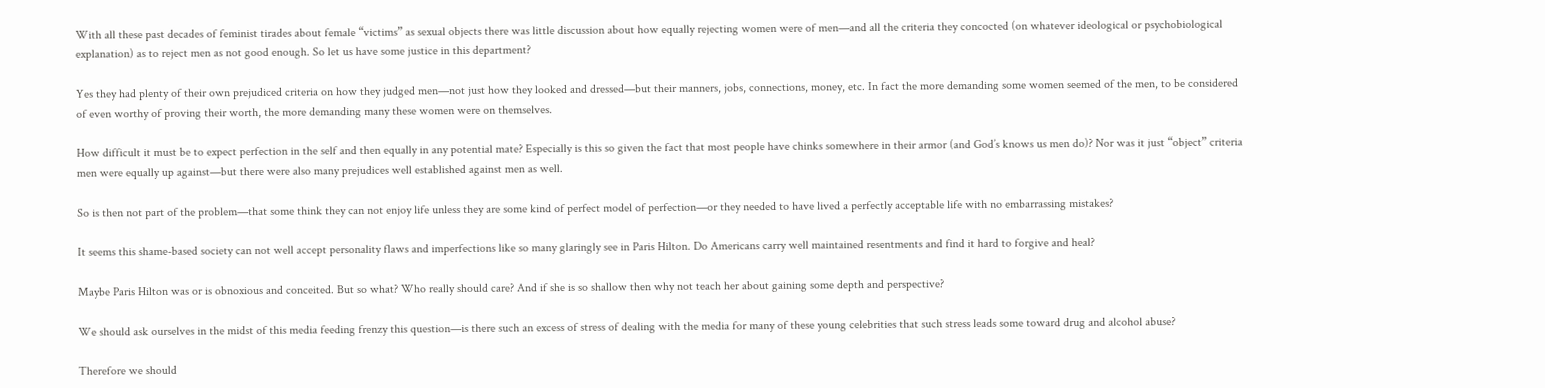With all these past decades of feminist tirades about female “victims” as sexual objects there was little discussion about how equally rejecting women were of men—and all the criteria they concocted (on whatever ideological or psychobiological explanation) as to reject men as not good enough. So let us have some justice in this department?

Yes they had plenty of their own prejudiced criteria on how they judged men—not just how they looked and dressed—but their manners, jobs, connections, money, etc. In fact the more demanding some women seemed of the men, to be considered of even worthy of proving their worth, the more demanding many these women were on themselves.

How difficult it must be to expect perfection in the self and then equally in any potential mate? Especially is this so given the fact that most people have chinks somewhere in their armor (and God’s knows us men do)? Nor was it just “object” criteria men were equally up against—but there were also many prejudices well established against men as well.

So is then not part of the problem—that some think they can not enjoy life unless they are some kind of perfect model of perfection—or they needed to have lived a perfectly acceptable life with no embarrassing mistakes?

It seems this shame-based society can not well accept personality flaws and imperfections like so many glaringly see in Paris Hilton. Do Americans carry well maintained resentments and find it hard to forgive and heal?

Maybe Paris Hilton was or is obnoxious and conceited. But so what? Who really should care? And if she is so shallow then why not teach her about gaining some depth and perspective?

We should ask ourselves in the midst of this media feeding frenzy this question—is there such an excess of stress of dealing with the media for many of these young celebrities that such stress leads some toward drug and alcohol abuse?

Therefore we should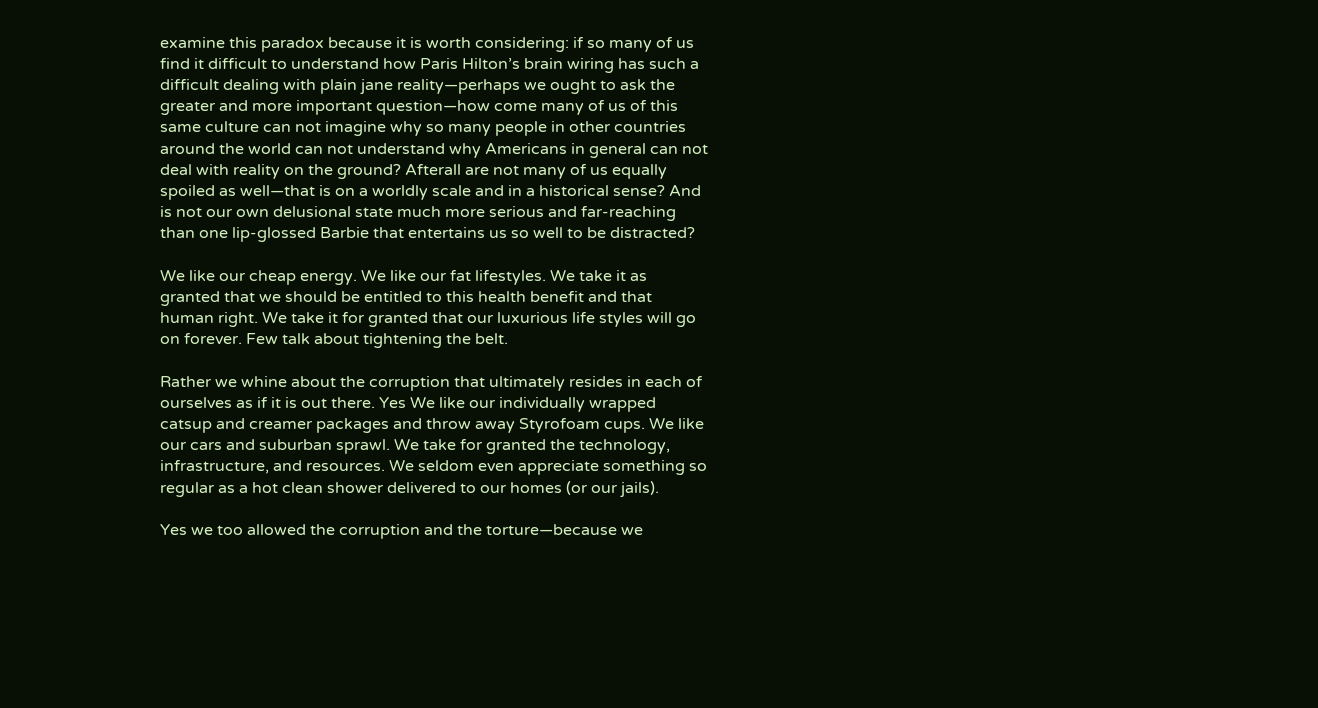examine this paradox because it is worth considering: if so many of us find it difficult to understand how Paris Hilton’s brain wiring has such a difficult dealing with plain jane reality—perhaps we ought to ask the greater and more important question—how come many of us of this same culture can not imagine why so many people in other countries around the world can not understand why Americans in general can not deal with reality on the ground? Afterall are not many of us equally spoiled as well—that is on a worldly scale and in a historical sense? And is not our own delusional state much more serious and far-reaching than one lip-glossed Barbie that entertains us so well to be distracted?

We like our cheap energy. We like our fat lifestyles. We take it as granted that we should be entitled to this health benefit and that human right. We take it for granted that our luxurious life styles will go on forever. Few talk about tightening the belt.

Rather we whine about the corruption that ultimately resides in each of ourselves as if it is out there. Yes We like our individually wrapped catsup and creamer packages and throw away Styrofoam cups. We like our cars and suburban sprawl. We take for granted the technology, infrastructure, and resources. We seldom even appreciate something so regular as a hot clean shower delivered to our homes (or our jails).

Yes we too allowed the corruption and the torture—because we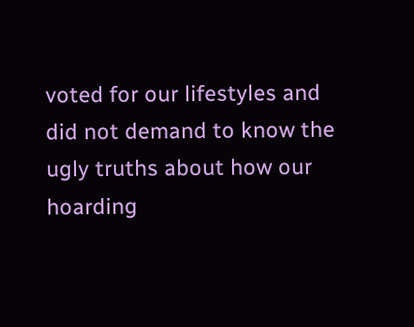voted for our lifestyles and did not demand to know the ugly truths about how our hoarding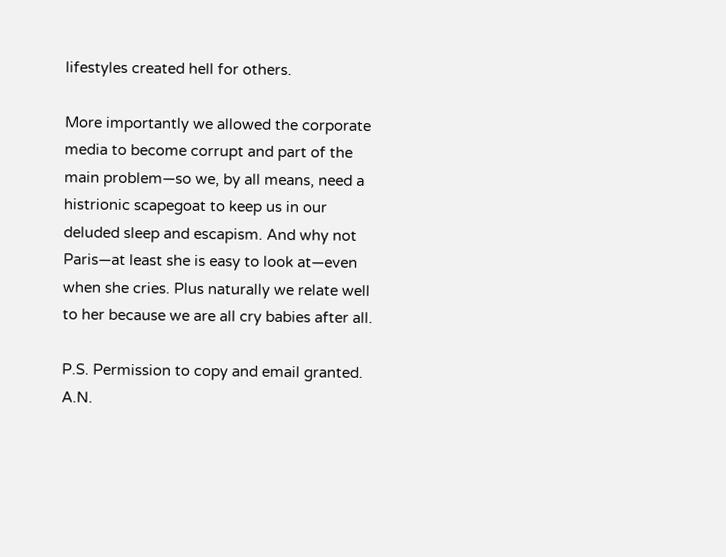lifestyles created hell for others.

More importantly we allowed the corporate media to become corrupt and part of the main problem—so we, by all means, need a histrionic scapegoat to keep us in our deluded sleep and escapism. And why not Paris—at least she is easy to look at—even when she cries. Plus naturally we relate well to her because we are all cry babies after all.

P.S. Permission to copy and email granted. A.N.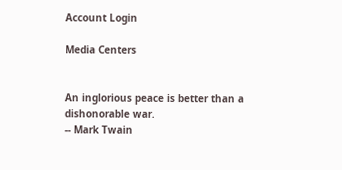Account Login

Media Centers


An inglorious peace is better than a dishonorable war.
-- Mark Twain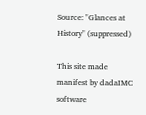Source: "Glances at History" (suppressed)

This site made manifest by dadaIMC software